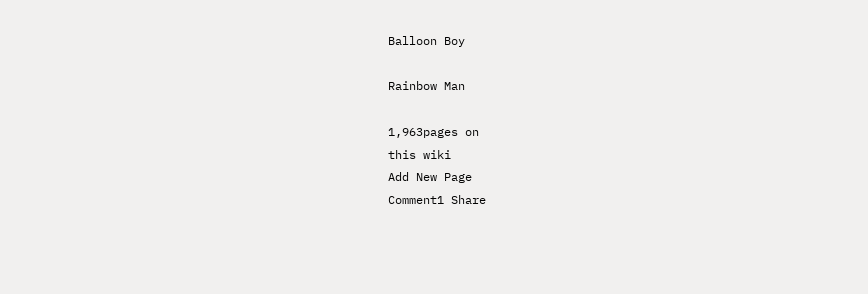Balloon Boy

Rainbow Man

1,963pages on
this wiki
Add New Page
Comment1 Share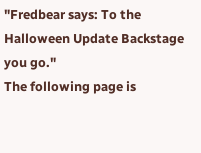"Fredbear says: To the Halloween Update Backstage you go."
The following page is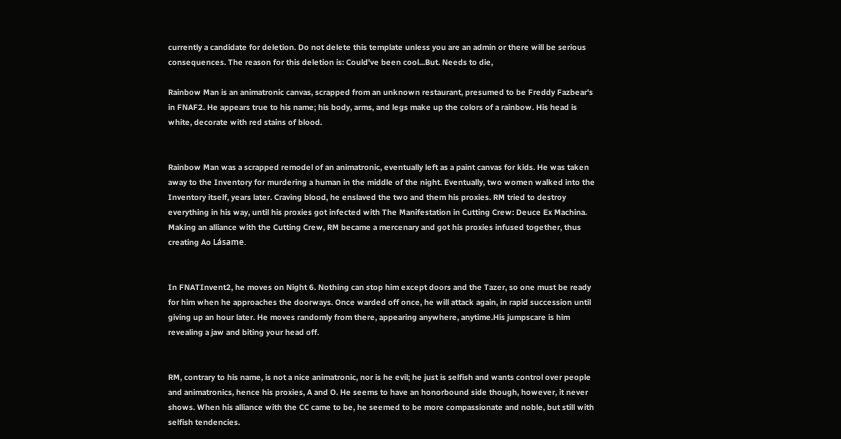currently a candidate for deletion. Do not delete this template unless you are an admin or there will be serious consequences. The reason for this deletion is: Could've been cool...But. Needs to die,

Rainbow Man is an animatronic canvas, scrapped from an unknown restaurant, presumed to be Freddy Fazbear's in FNAF2. He appears true to his name; his body, arms, and legs make up the colors of a rainbow. His head is white, decorate with red stains of blood.


Rainbow Man was a scrapped remodel of an animatronic, eventually left as a paint canvas for kids. He was taken away to the Inventory for murdering a human in the middle of the night. Eventually, two women walked into the Inventory itself, years later. Craving blood, he enslaved the two and them his proxies. RM tried to destroy everything in his way, until his proxies got infected with The Manifestation in Cutting Crew: Deuce Ex Machina. Making an alliance with the Cutting Crew, RM became a mercenary and got his proxies infused together, thus creating Ao Lásame.


In FNATInvent2, he moves on Night 6. Nothing can stop him except doors and the Tazer, so one must be ready for him when he approaches the doorways. Once warded off once, he will attack again, in rapid succession until giving up an hour later. He moves randomly from there, appearing anywhere, anytime.His jumpscare is him revealing a jaw and biting your head off.


RM, contrary to his name, is not a nice animatronic, nor is he evil; he just is selfish and wants control over people and animatronics, hence his proxies, A and O. He seems to have an honorbound side though, however, it never shows. When his alliance with the CC came to be, he seemed to be more compassionate and noble, but still with selfish tendencies.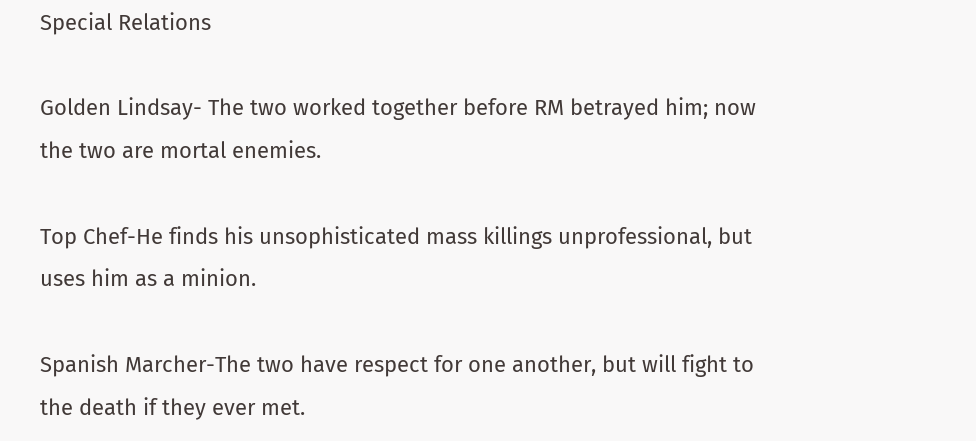Special Relations

Golden Lindsay- The two worked together before RM betrayed him; now the two are mortal enemies.

Top Chef-He finds his unsophisticated mass killings unprofessional, but uses him as a minion.

Spanish Marcher-The two have respect for one another, but will fight to the death if they ever met.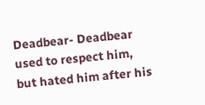Deadbear- Deadbear used to respect him, but hated him after his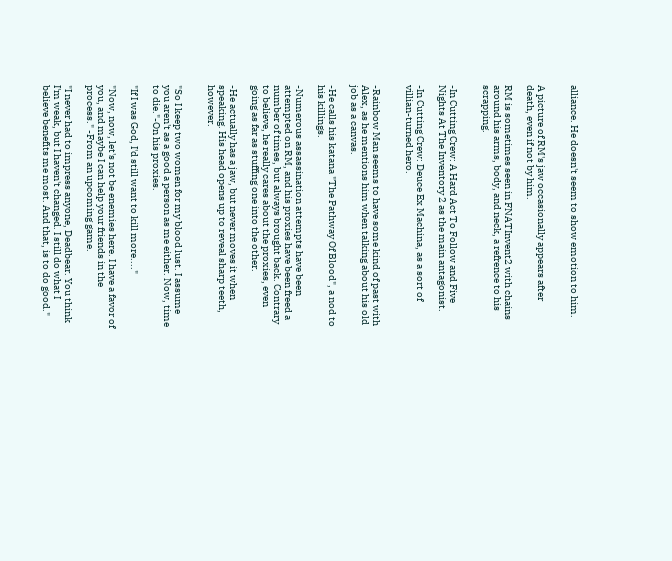alliance. He doesn't seem to show emotion to him.


A picture of RM's jaw occasionally appears after death, even if not by him.

RM is sometimes seen in FNATInvent2 with chains around his arms, body, and neck, a refrence to his scrapping.


-In Cutting Crew: A Hard Act To Follow and Five Nights At The Inventory 2 as the main antagonist.

-In Cutting Crew: Deuce Ex Machina, as a sort of villian-turned hero.


-Rainbow Man seems to have some kind of past with Alex, as he mentions him when talking about his old job as a canvas.

-He calls his katana "The Pathway Of Blood", a nod to his killings.

-Numerous assassination attempts have been attempted on RM, and his proxies have been freed a number of times, but always brought back. Contrary to believe, he really cares about the proxies, even going as far as stuffing one into the other.

-He actually has a jaw, but never moves it when speaking. His head opens up to reveal sharp teeth, however.


"So I keep two women for my blood lust. I assume you aren't as a good a person as me either. Now, time to die."-On his proxies.

"If I was God, I'd still want to kill more...."

"Now, now, let's not be enemies here. I have a favor of you, and maybe I can help your friends in the process." -From an upcoming game.

"I never had to impress anyone, Deadbear. You think I'm weak, but I haven't changed. I still do what I believe benefits me most. And that, is to do good."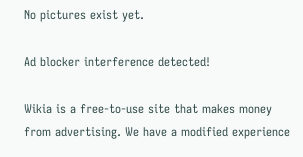No pictures exist yet.

Ad blocker interference detected!

Wikia is a free-to-use site that makes money from advertising. We have a modified experience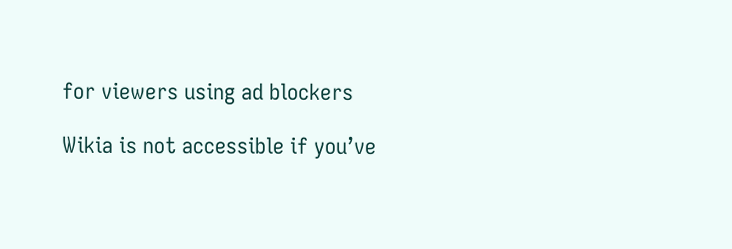for viewers using ad blockers

Wikia is not accessible if you’ve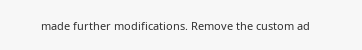made further modifications. Remove the custom ad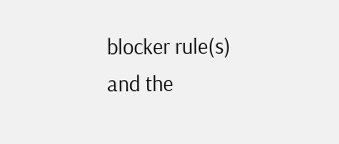blocker rule(s) and the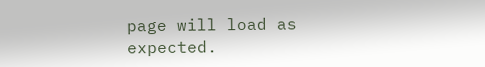page will load as expected.